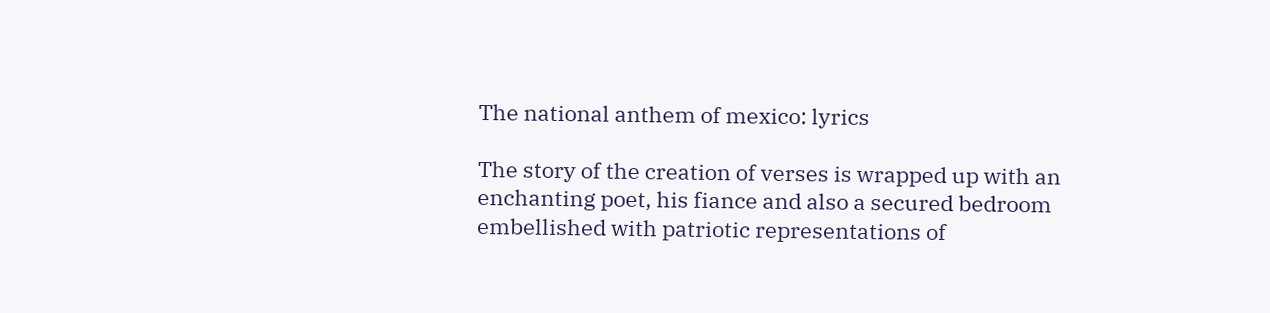The national anthem of mexico: lyrics

The story of the creation of verses is wrapped up with an enchanting poet, his fiance and also a secured bedroom embellished with patriotic representations of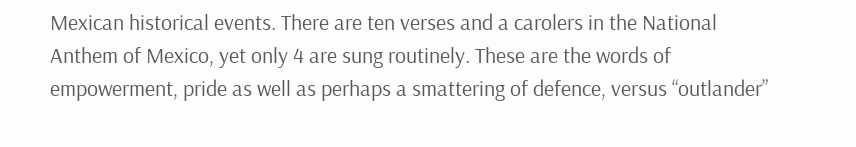Mexican historical events. There are ten verses and a carolers in the National Anthem of Mexico, yet only 4 are sung routinely. These are the words of empowerment, pride as well as perhaps a smattering of defence, versus “outlander”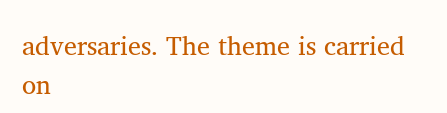adversaries. The theme is carried on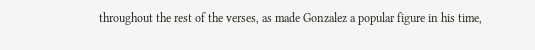throughout the rest of the verses, as made Gonzalez a popular figure in his time,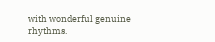with wonderful genuine rhythms.